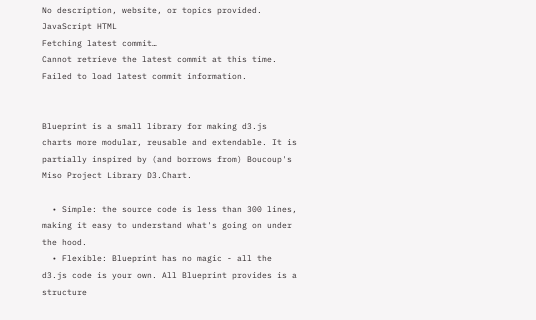No description, website, or topics provided.
JavaScript HTML
Fetching latest commit…
Cannot retrieve the latest commit at this time.
Failed to load latest commit information.


Blueprint is a small library for making d3.js charts more modular, reusable and extendable. It is partially inspired by (and borrows from) Boucoup's Miso Project Library D3.Chart.

  • Simple: the source code is less than 300 lines, making it easy to understand what's going on under the hood.
  • Flexible: Blueprint has no magic - all the d3.js code is your own. All Blueprint provides is a structure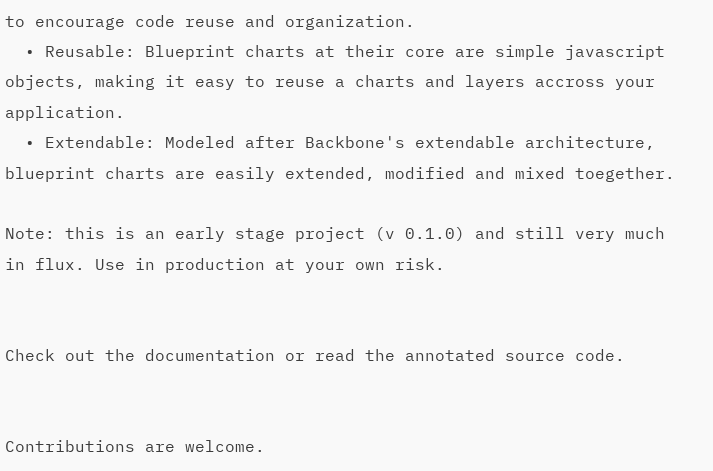to encourage code reuse and organization.
  • Reusable: Blueprint charts at their core are simple javascript objects, making it easy to reuse a charts and layers accross your application.
  • Extendable: Modeled after Backbone's extendable architecture, blueprint charts are easily extended, modified and mixed toegether.

Note: this is an early stage project (v 0.1.0) and still very much in flux. Use in production at your own risk.


Check out the documentation or read the annotated source code.


Contributions are welcome.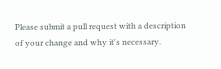Please submit a pull request with a description of your change and why it's necessary.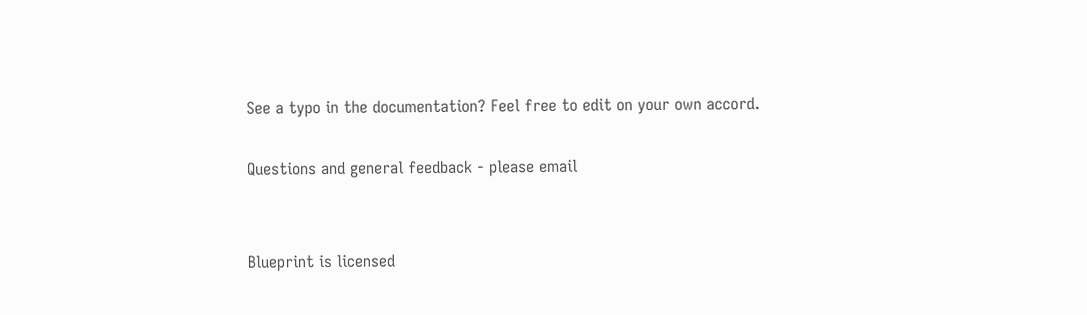See a typo in the documentation? Feel free to edit on your own accord.

Questions and general feedback - please email


Blueprint is licensed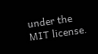under the MIT license.